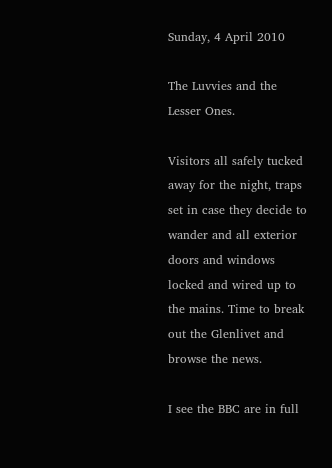Sunday, 4 April 2010

The Luvvies and the Lesser Ones.

Visitors all safely tucked away for the night, traps set in case they decide to wander and all exterior doors and windows locked and wired up to the mains. Time to break out the Glenlivet and browse the news.

I see the BBC are in full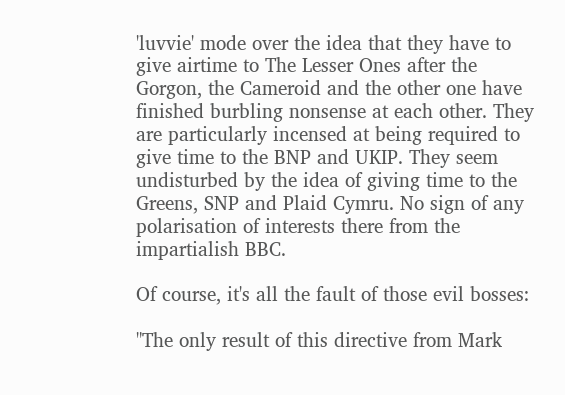'luvvie' mode over the idea that they have to give airtime to The Lesser Ones after the Gorgon, the Cameroid and the other one have finished burbling nonsense at each other. They are particularly incensed at being required to give time to the BNP and UKIP. They seem undisturbed by the idea of giving time to the Greens, SNP and Plaid Cymru. No sign of any polarisation of interests there from the impartialish BBC.

Of course, it's all the fault of those evil bosses:

"The only result of this directive from Mark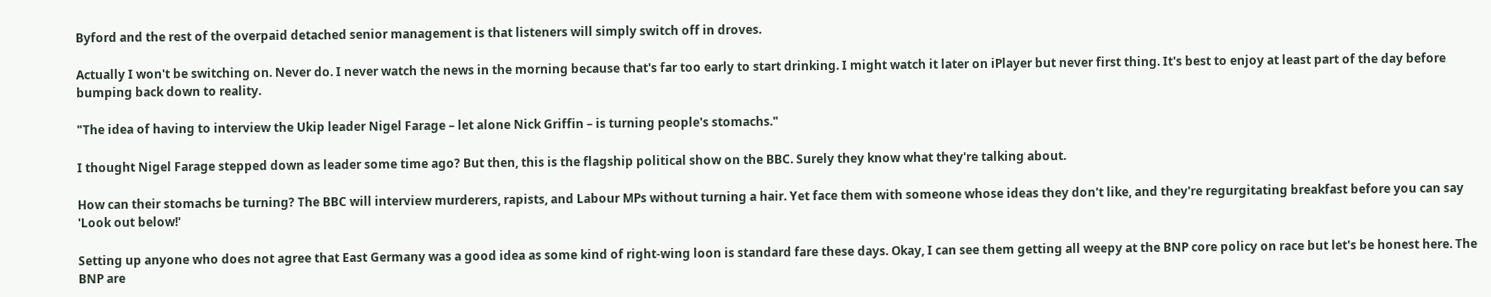Byford and the rest of the overpaid detached senior management is that listeners will simply switch off in droves.

Actually I won't be switching on. Never do. I never watch the news in the morning because that's far too early to start drinking. I might watch it later on iPlayer but never first thing. It's best to enjoy at least part of the day before bumping back down to reality.

"The idea of having to interview the Ukip leader Nigel Farage – let alone Nick Griffin – is turning people's stomachs."

I thought Nigel Farage stepped down as leader some time ago? But then, this is the flagship political show on the BBC. Surely they know what they're talking about.

How can their stomachs be turning? The BBC will interview murderers, rapists, and Labour MPs without turning a hair. Yet face them with someone whose ideas they don't like, and they're regurgitating breakfast before you can say 'Look out below!'

Setting up anyone who does not agree that East Germany was a good idea as some kind of right-wing loon is standard fare these days. Okay, I can see them getting all weepy at the BNP core policy on race but let's be honest here. The BNP are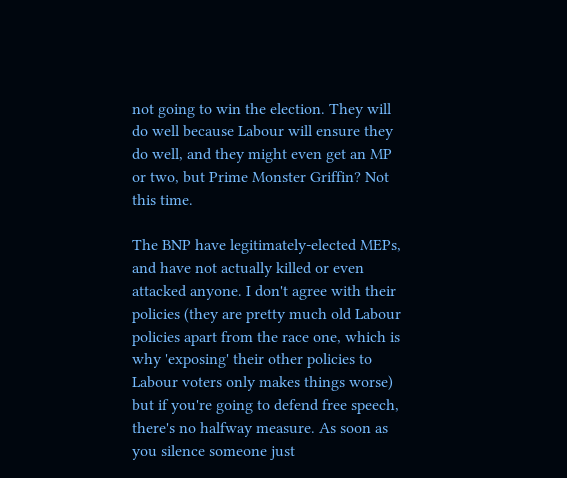not going to win the election. They will do well because Labour will ensure they do well, and they might even get an MP or two, but Prime Monster Griffin? Not this time.

The BNP have legitimately-elected MEPs, and have not actually killed or even attacked anyone. I don't agree with their policies (they are pretty much old Labour policies apart from the race one, which is why 'exposing' their other policies to Labour voters only makes things worse) but if you're going to defend free speech, there's no halfway measure. As soon as you silence someone just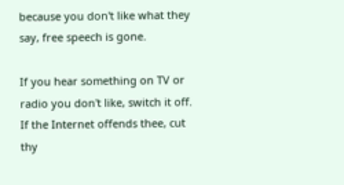because you don't like what they say, free speech is gone.

If you hear something on TV or radio you don't like, switch it off. If the Internet offends thee, cut thy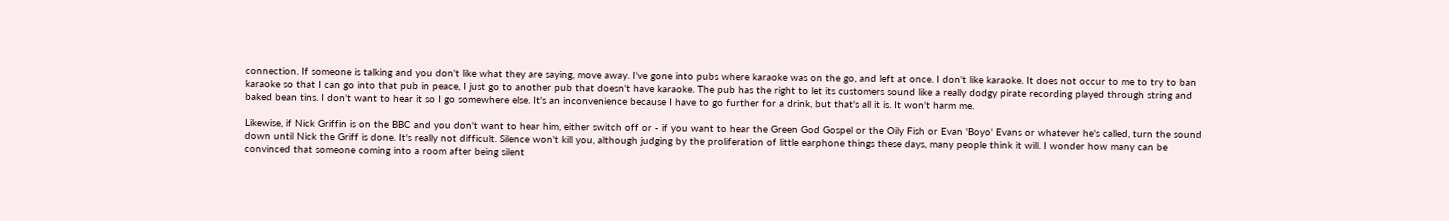connection. If someone is talking and you don't like what they are saying, move away. I've gone into pubs where karaoke was on the go, and left at once. I don't like karaoke. It does not occur to me to try to ban karaoke so that I can go into that pub in peace, I just go to another pub that doesn't have karaoke. The pub has the right to let its customers sound like a really dodgy pirate recording played through string and baked bean tins. I don't want to hear it so I go somewhere else. It's an inconvenience because I have to go further for a drink, but that's all it is. It won't harm me.

Likewise, if Nick Griffin is on the BBC and you don't want to hear him, either switch off or - if you want to hear the Green God Gospel or the Oily Fish or Evan 'Boyo' Evans or whatever he's called, turn the sound down until Nick the Griff is done. It's really not difficult. Silence won't kill you, although judging by the proliferation of little earphone things these days, many people think it will. I wonder how many can be convinced that someone coming into a room after being silent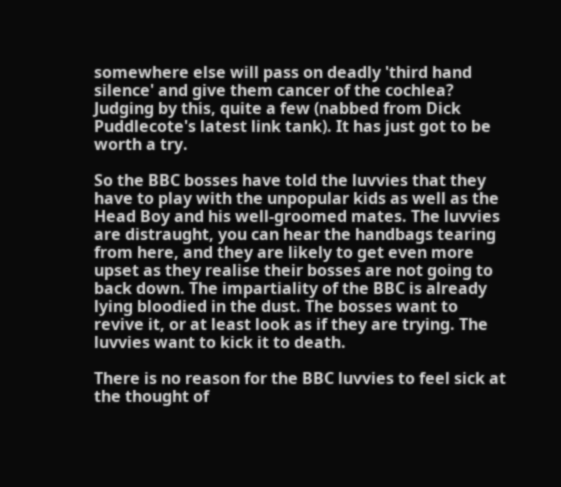somewhere else will pass on deadly 'third hand silence' and give them cancer of the cochlea? Judging by this, quite a few (nabbed from Dick Puddlecote's latest link tank). It has just got to be worth a try.

So the BBC bosses have told the luvvies that they have to play with the unpopular kids as well as the Head Boy and his well-groomed mates. The luvvies are distraught, you can hear the handbags tearing from here, and they are likely to get even more upset as they realise their bosses are not going to back down. The impartiality of the BBC is already lying bloodied in the dust. The bosses want to revive it, or at least look as if they are trying. The luvvies want to kick it to death.

There is no reason for the BBC luvvies to feel sick at the thought of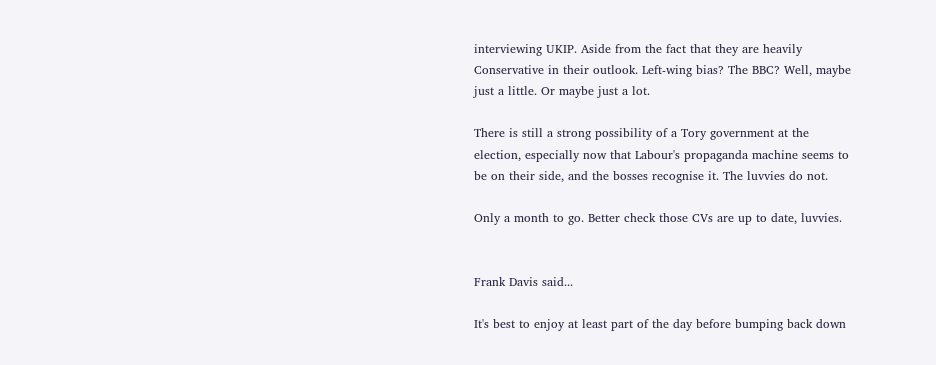interviewing UKIP. Aside from the fact that they are heavily Conservative in their outlook. Left-wing bias? The BBC? Well, maybe just a little. Or maybe just a lot.

There is still a strong possibility of a Tory government at the election, especially now that Labour's propaganda machine seems to be on their side, and the bosses recognise it. The luvvies do not.

Only a month to go. Better check those CVs are up to date, luvvies.


Frank Davis said...

It's best to enjoy at least part of the day before bumping back down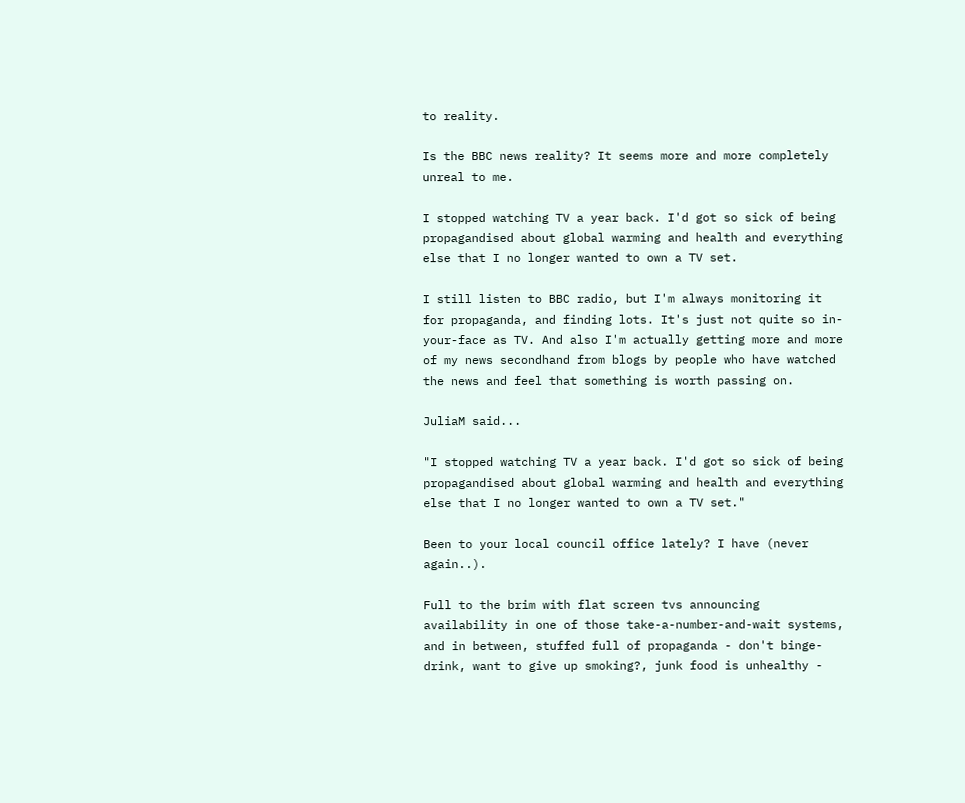to reality.

Is the BBC news reality? It seems more and more completely unreal to me.

I stopped watching TV a year back. I'd got so sick of being propagandised about global warming and health and everything else that I no longer wanted to own a TV set.

I still listen to BBC radio, but I'm always monitoring it for propaganda, and finding lots. It's just not quite so in-your-face as TV. And also I'm actually getting more and more of my news secondhand from blogs by people who have watched the news and feel that something is worth passing on.

JuliaM said...

"I stopped watching TV a year back. I'd got so sick of being propagandised about global warming and health and everything else that I no longer wanted to own a TV set."

Been to your local council office lately? I have (never again..).

Full to the brim with flat screen tvs announcing availability in one of those take-a-number-and-wait systems, and in between, stuffed full of propaganda - don't binge-drink, want to give up smoking?, junk food is unhealthy -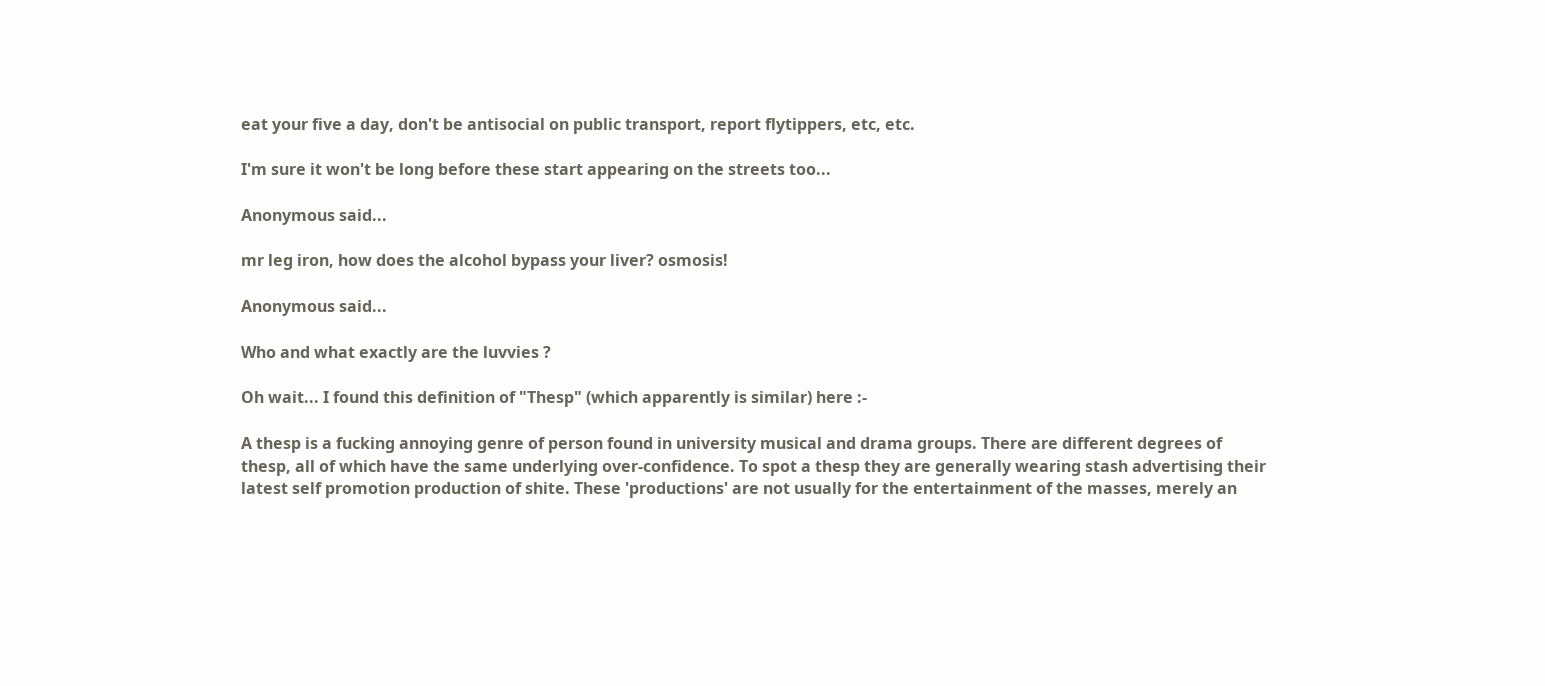eat your five a day, don't be antisocial on public transport, report flytippers, etc, etc.

I'm sure it won't be long before these start appearing on the streets too...

Anonymous said...

mr leg iron, how does the alcohol bypass your liver? osmosis!

Anonymous said...

Who and what exactly are the luvvies ?

Oh wait... I found this definition of "Thesp" (which apparently is similar) here :-

A thesp is a fucking annoying genre of person found in university musical and drama groups. There are different degrees of thesp, all of which have the same underlying over-confidence. To spot a thesp they are generally wearing stash advertising their latest self promotion production of shite. These 'productions' are not usually for the entertainment of the masses, merely an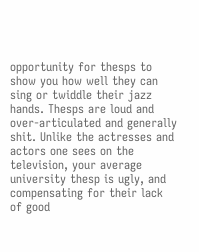opportunity for thesps to show you how well they can sing or twiddle their jazz hands. Thesps are loud and over-articulated and generally shit. Unlike the actresses and actors one sees on the television, your average university thesp is ugly, and compensating for their lack of good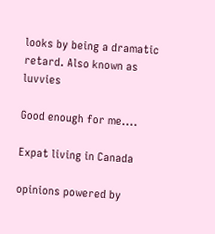looks by being a dramatic retard. Also known as luvvies

Good enough for me....

Expat living in Canada

opinions powered by